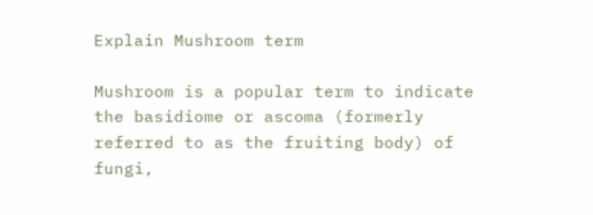Explain Mushroom term

Mushroom is a popular term to indicate the basidiome or ascoma (formerly referred to as the fruiting body) of fungi,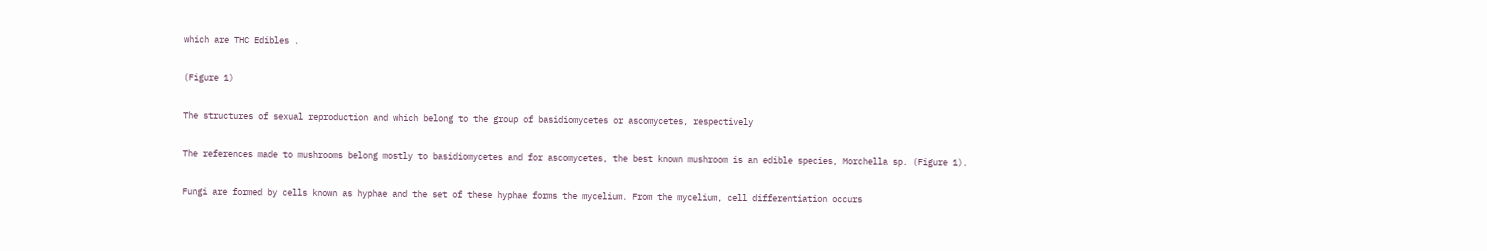which are THC Edibles .

(Figure 1)

The structures of sexual reproduction and which belong to the group of basidiomycetes or ascomycetes, respectively

The references made to mushrooms belong mostly to basidiomycetes and for ascomycetes, the best known mushroom is an edible species, Morchella sp. (Figure 1).

Fungi are formed by cells known as hyphae and the set of these hyphae forms the mycelium. From the mycelium, cell differentiation occurs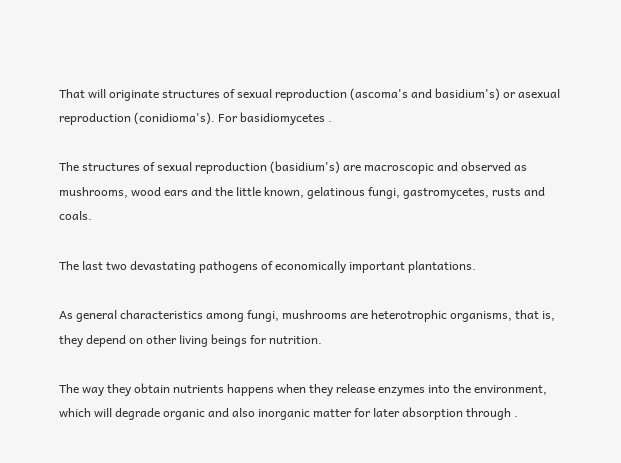That will originate structures of sexual reproduction (ascoma's and basidium's) or asexual reproduction (conidioma's). For basidiomycetes .

The structures of sexual reproduction (basidium's) are macroscopic and observed as mushrooms, wood ears and the little known, gelatinous fungi, gastromycetes, rusts and coals.

The last two devastating pathogens of economically important plantations.

As general characteristics among fungi, mushrooms are heterotrophic organisms, that is, they depend on other living beings for nutrition.

The way they obtain nutrients happens when they release enzymes into the environment, which will degrade organic and also inorganic matter for later absorption through .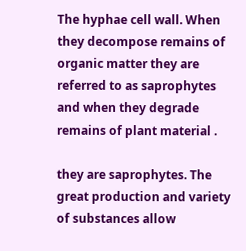The hyphae cell wall. When they decompose remains of organic matter they are referred to as saprophytes and when they degrade remains of plant material .

they are saprophytes. The great production and variety of substances allow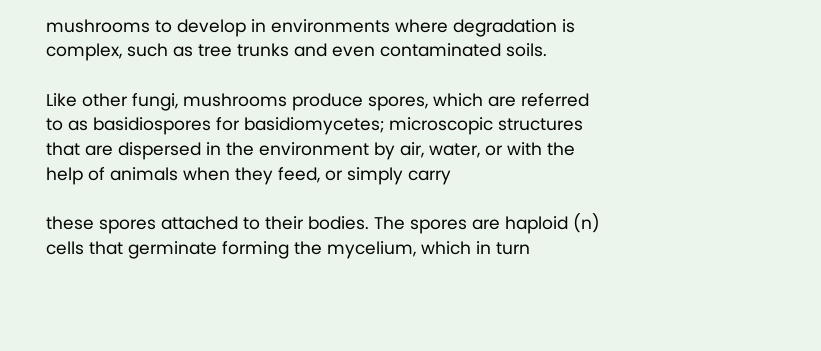mushrooms to develop in environments where degradation is complex, such as tree trunks and even contaminated soils.

Like other fungi, mushrooms produce spores, which are referred to as basidiospores for basidiomycetes; microscopic structures that are dispersed in the environment by air, water, or with the help of animals when they feed, or simply carry

these spores attached to their bodies. The spores are haploid (n) cells that germinate forming the mycelium, which in turn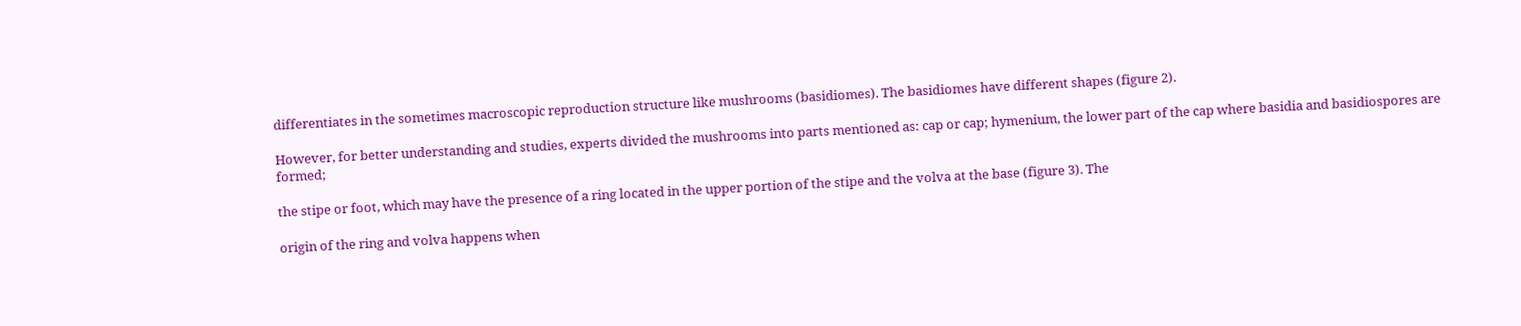differentiates in the sometimes macroscopic reproduction structure like mushrooms (basidiomes). The basidiomes have different shapes (figure 2).

However, for better understanding and studies, experts divided the mushrooms into parts mentioned as: cap or cap; hymenium, the lower part of the cap where basidia and basidiospores are formed;

the stipe or foot, which may have the presence of a ring located in the upper portion of the stipe and the volva at the base (figure 3). The

origin of the ring and volva happens when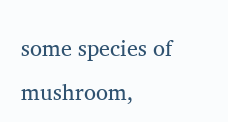some species of mushroom,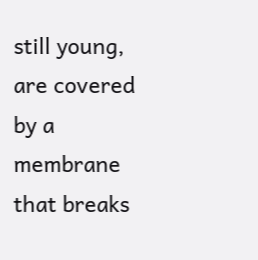still young, are covered by a membrane that breaks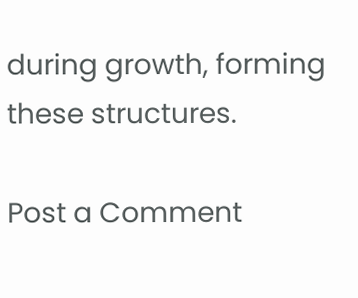during growth, forming these structures.

Post a Comment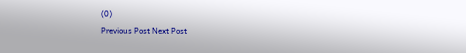(0)
Previous Post Next Post